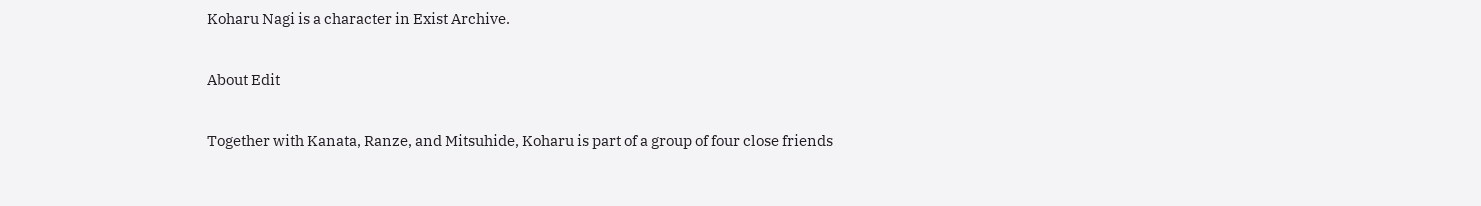Koharu Nagi is a character in Exist Archive.

About Edit

Together with Kanata, Ranze, and Mitsuhide, Koharu is part of a group of four close friends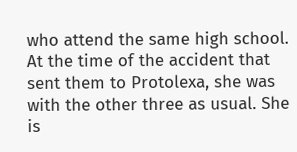who attend the same high school. At the time of the accident that sent them to Protolexa, she was with the other three as usual. She is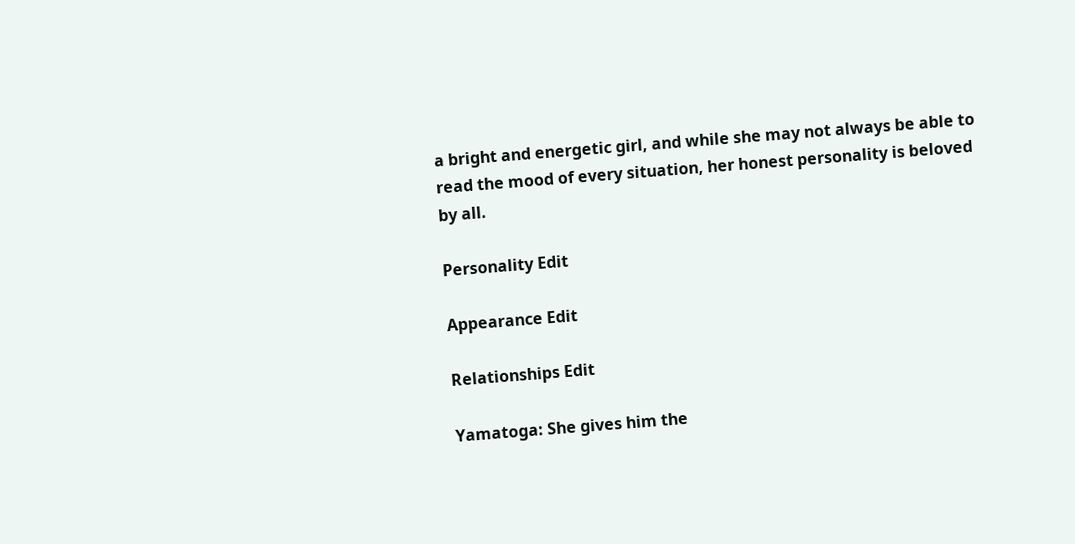a bright and energetic girl, and while she may not always be able to read the mood of every situation, her honest personality is beloved by all.

Personality Edit

Appearance Edit

Relationships Edit

Yamatoga: She gives him the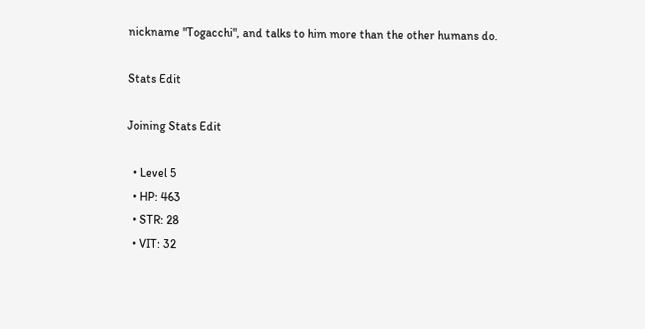nickname "Togacchi", and talks to him more than the other humans do.

Stats Edit

Joining Stats Edit

  • Level 5
  • HP: 463
  • STR: 28
  • VIT: 32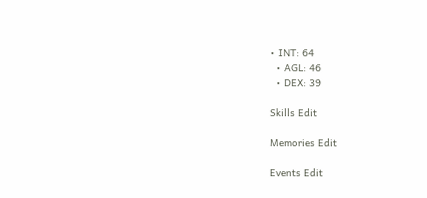• INT: 64
  • AGL: 46
  • DEX: 39

Skills Edit

Memories Edit

Events Edit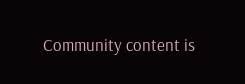Community content is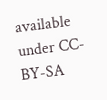available under CC-BY-SA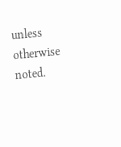unless otherwise noted.